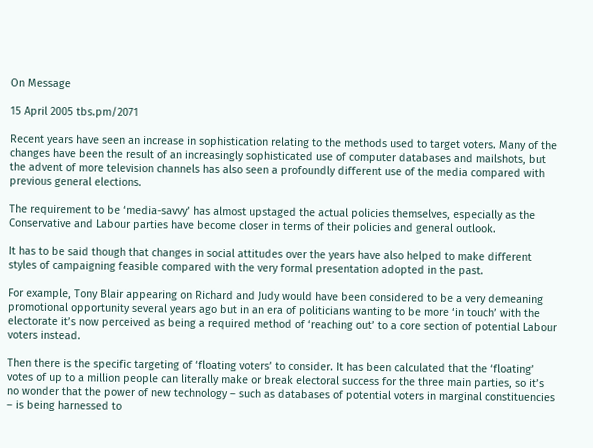On Message

15 April 2005 tbs.pm/2071

Recent years have seen an increase in sophistication relating to the methods used to target voters. Many of the changes have been the result of an increasingly sophisticated use of computer databases and mailshots, but the advent of more television channels has also seen a profoundly different use of the media compared with previous general elections.

The requirement to be ‘media-savvy’ has almost upstaged the actual policies themselves, especially as the Conservative and Labour parties have become closer in terms of their policies and general outlook.

It has to be said though that changes in social attitudes over the years have also helped to make different styles of campaigning feasible compared with the very formal presentation adopted in the past.

For example, Tony Blair appearing on Richard and Judy would have been considered to be a very demeaning promotional opportunity several years ago but in an era of politicians wanting to be more ‘in touch’ with the electorate it’s now perceived as being a required method of ‘reaching out’ to a core section of potential Labour voters instead.

Then there is the specific targeting of ‘floating voters’ to consider. It has been calculated that the ‘floating’ votes of up to a million people can literally make or break electoral success for the three main parties, so it’s no wonder that the power of new technology – such as databases of potential voters in marginal constituencies – is being harnessed to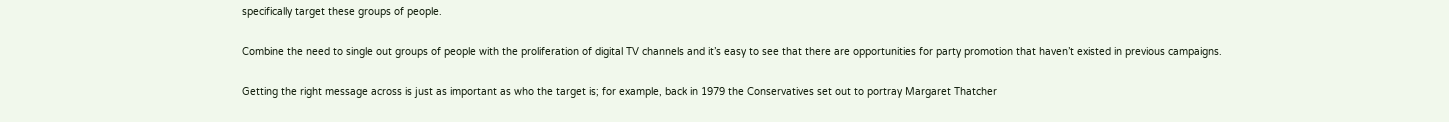specifically target these groups of people.

Combine the need to single out groups of people with the proliferation of digital TV channels and it’s easy to see that there are opportunities for party promotion that haven’t existed in previous campaigns.

Getting the right message across is just as important as who the target is; for example, back in 1979 the Conservatives set out to portray Margaret Thatcher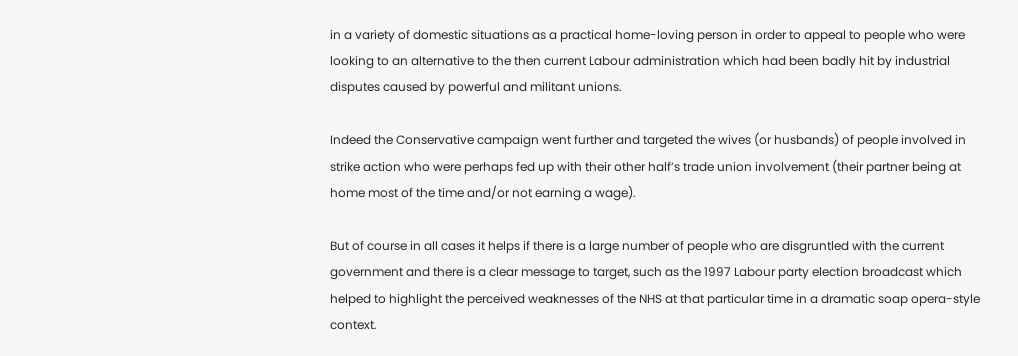in a variety of domestic situations as a practical home-loving person in order to appeal to people who were looking to an alternative to the then current Labour administration which had been badly hit by industrial disputes caused by powerful and militant unions.

Indeed the Conservative campaign went further and targeted the wives (or husbands) of people involved in strike action who were perhaps fed up with their other half’s trade union involvement (their partner being at home most of the time and/or not earning a wage).

But of course in all cases it helps if there is a large number of people who are disgruntled with the current government and there is a clear message to target, such as the 1997 Labour party election broadcast which helped to highlight the perceived weaknesses of the NHS at that particular time in a dramatic soap opera-style context.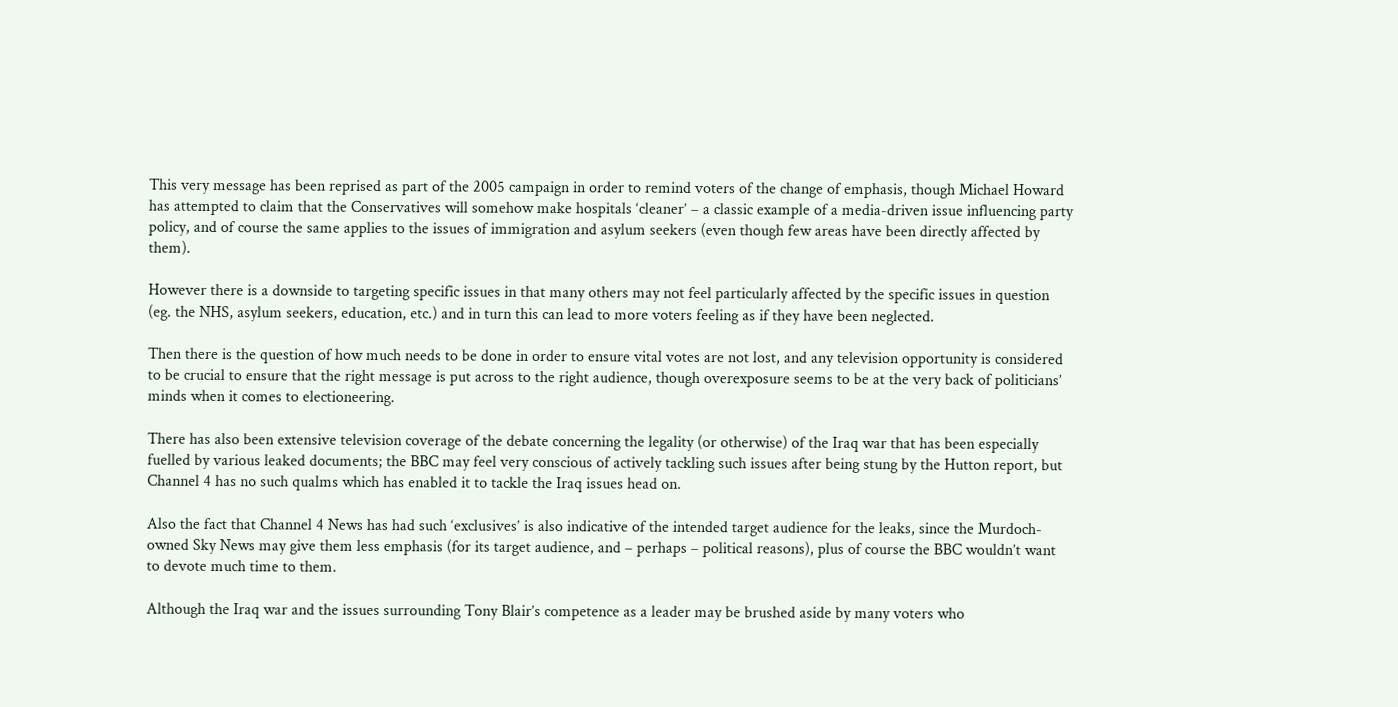This very message has been reprised as part of the 2005 campaign in order to remind voters of the change of emphasis, though Michael Howard has attempted to claim that the Conservatives will somehow make hospitals ‘cleaner’ – a classic example of a media-driven issue influencing party policy, and of course the same applies to the issues of immigration and asylum seekers (even though few areas have been directly affected by them).

However there is a downside to targeting specific issues in that many others may not feel particularly affected by the specific issues in question (eg. the NHS, asylum seekers, education, etc.) and in turn this can lead to more voters feeling as if they have been neglected.

Then there is the question of how much needs to be done in order to ensure vital votes are not lost, and any television opportunity is considered to be crucial to ensure that the right message is put across to the right audience, though overexposure seems to be at the very back of politicians’ minds when it comes to electioneering.

There has also been extensive television coverage of the debate concerning the legality (or otherwise) of the Iraq war that has been especially fuelled by various leaked documents; the BBC may feel very conscious of actively tackling such issues after being stung by the Hutton report, but Channel 4 has no such qualms which has enabled it to tackle the Iraq issues head on.

Also the fact that Channel 4 News has had such ‘exclusives’ is also indicative of the intended target audience for the leaks, since the Murdoch-owned Sky News may give them less emphasis (for its target audience, and – perhaps – political reasons), plus of course the BBC wouldn’t want to devote much time to them.

Although the Iraq war and the issues surrounding Tony Blair’s competence as a leader may be brushed aside by many voters who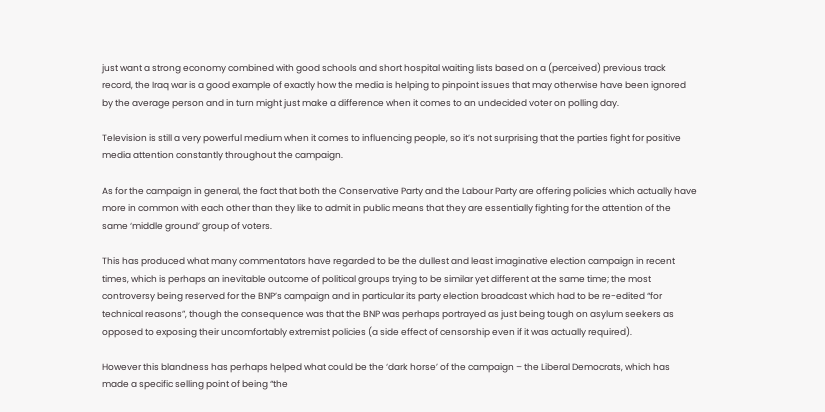just want a strong economy combined with good schools and short hospital waiting lists based on a (perceived) previous track record, the Iraq war is a good example of exactly how the media is helping to pinpoint issues that may otherwise have been ignored by the average person and in turn might just make a difference when it comes to an undecided voter on polling day.

Television is still a very powerful medium when it comes to influencing people, so it’s not surprising that the parties fight for positive media attention constantly throughout the campaign.

As for the campaign in general, the fact that both the Conservative Party and the Labour Party are offering policies which actually have more in common with each other than they like to admit in public means that they are essentially fighting for the attention of the same ‘middle ground’ group of voters.

This has produced what many commentators have regarded to be the dullest and least imaginative election campaign in recent times, which is perhaps an inevitable outcome of political groups trying to be similar yet different at the same time; the most controversy being reserved for the BNP’s campaign and in particular its party election broadcast which had to be re-edited “for technical reasons”, though the consequence was that the BNP was perhaps portrayed as just being tough on asylum seekers as opposed to exposing their uncomfortably extremist policies (a side effect of censorship even if it was actually required).

However this blandness has perhaps helped what could be the ‘dark horse’ of the campaign – the Liberal Democrats, which has made a specific selling point of being “the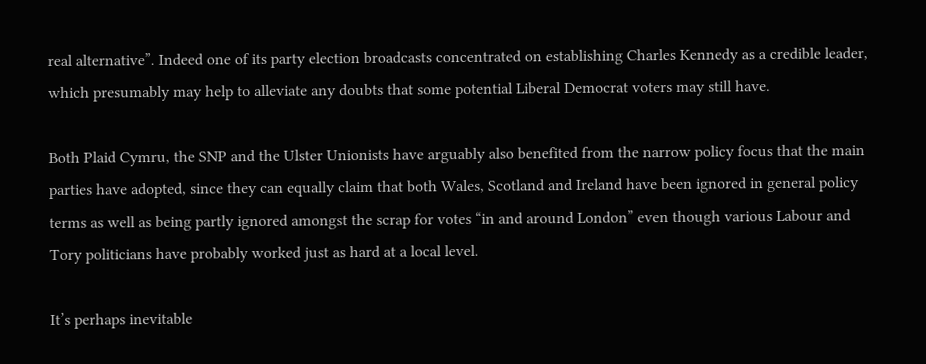real alternative”. Indeed one of its party election broadcasts concentrated on establishing Charles Kennedy as a credible leader, which presumably may help to alleviate any doubts that some potential Liberal Democrat voters may still have.

Both Plaid Cymru, the SNP and the Ulster Unionists have arguably also benefited from the narrow policy focus that the main parties have adopted, since they can equally claim that both Wales, Scotland and Ireland have been ignored in general policy terms as well as being partly ignored amongst the scrap for votes “in and around London” even though various Labour and Tory politicians have probably worked just as hard at a local level.

It’s perhaps inevitable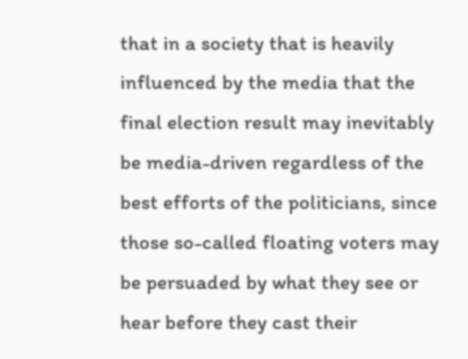that in a society that is heavily influenced by the media that the final election result may inevitably be media-driven regardless of the best efforts of the politicians, since those so-called floating voters may be persuaded by what they see or hear before they cast their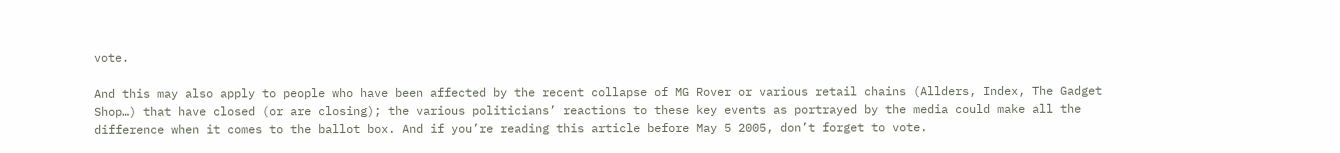vote.

And this may also apply to people who have been affected by the recent collapse of MG Rover or various retail chains (Allders, Index, The Gadget Shop…) that have closed (or are closing); the various politicians’ reactions to these key events as portrayed by the media could make all the difference when it comes to the ballot box. And if you’re reading this article before May 5 2005, don’t forget to vote.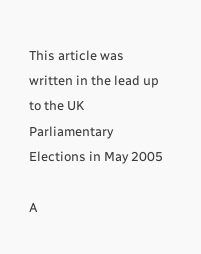This article was written in the lead up to the UK Parliamentary Elections in May 2005

A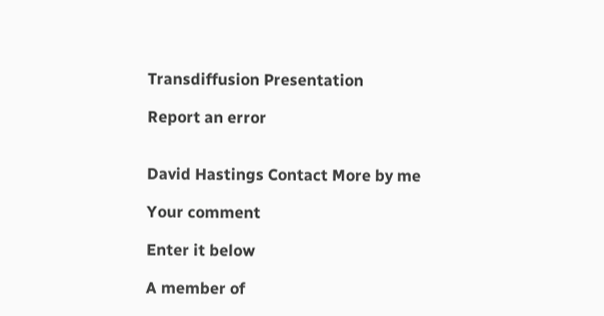Transdiffusion Presentation

Report an error


David Hastings Contact More by me

Your comment

Enter it below

A member of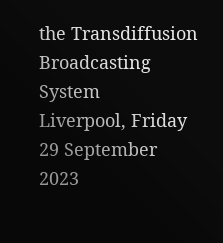the Transdiffusion Broadcasting System
Liverpool, Friday 29 September 2023